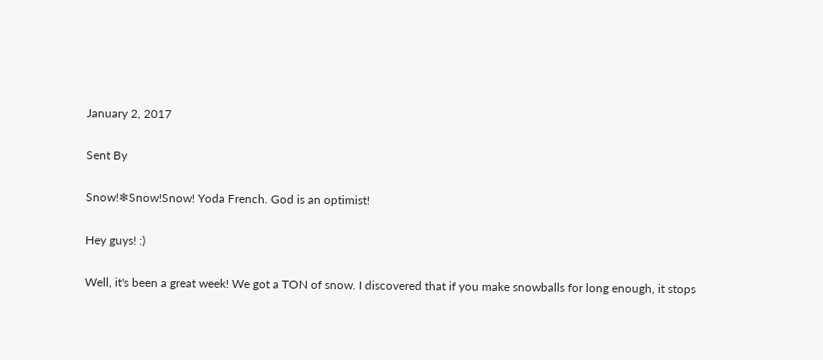January 2, 2017

Sent By

Snow!❄Snow!Snow! Yoda French. God is an optimist!

Hey guys! :)

Well, it's been a great week! We got a TON of snow. I discovered that if you make snowballs for long enough, it stops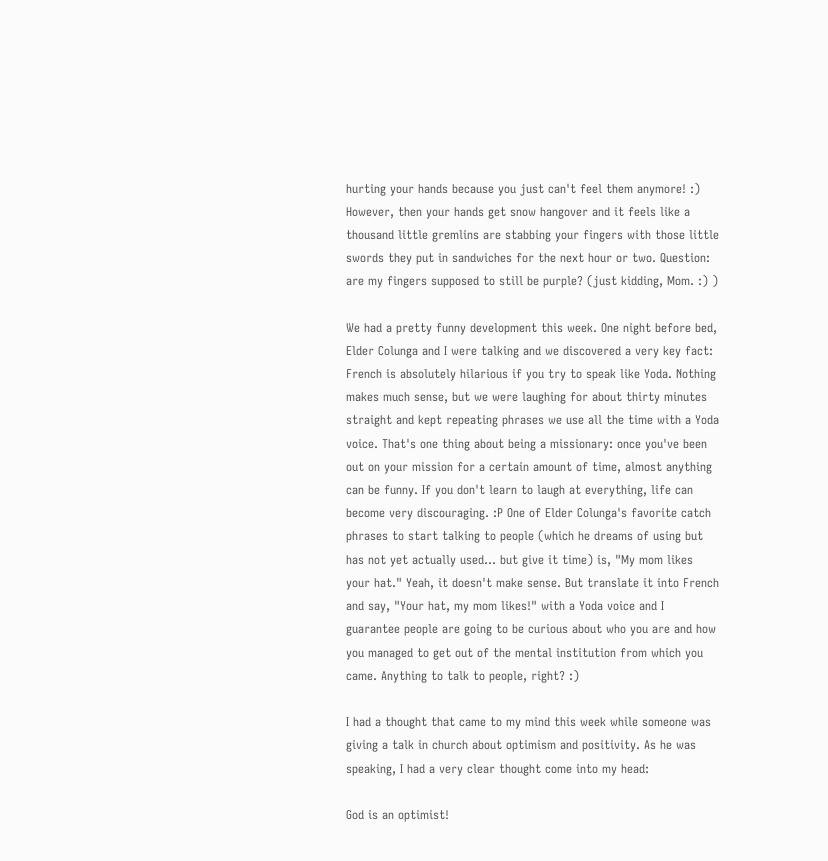hurting your hands because you just can't feel them anymore! :) However, then your hands get snow hangover and it feels like a thousand little gremlins are stabbing your fingers with those little swords they put in sandwiches for the next hour or two. Question: are my fingers supposed to still be purple? (just kidding, Mom. :) )

We had a pretty funny development this week. One night before bed, Elder Colunga and I were talking and we discovered a very key fact: French is absolutely hilarious if you try to speak like Yoda. Nothing makes much sense, but we were laughing for about thirty minutes straight and kept repeating phrases we use all the time with a Yoda voice. That's one thing about being a missionary: once you've been out on your mission for a certain amount of time, almost anything can be funny. If you don't learn to laugh at everything, life can become very discouraging. :P One of Elder Colunga's favorite catch phrases to start talking to people (which he dreams of using but has not yet actually used... but give it time) is, "My mom likes your hat." Yeah, it doesn't make sense. But translate it into French and say, "Your hat, my mom likes!" with a Yoda voice and I guarantee people are going to be curious about who you are and how you managed to get out of the mental institution from which you came. Anything to talk to people, right? :)

I had a thought that came to my mind this week while someone was giving a talk in church about optimism and positivity. As he was speaking, I had a very clear thought come into my head:

God is an optimist!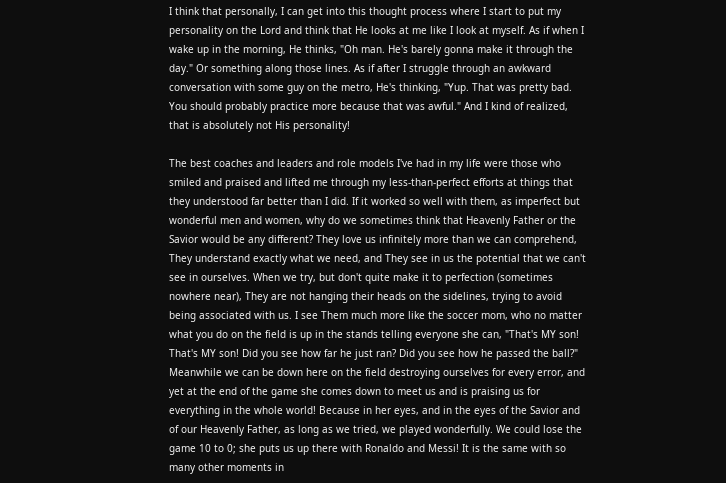I think that personally, I can get into this thought process where I start to put my personality on the Lord and think that He looks at me like I look at myself. As if when I wake up in the morning, He thinks, "Oh man. He's barely gonna make it through the day." Or something along those lines. As if after I struggle through an awkward conversation with some guy on the metro, He's thinking, "Yup. That was pretty bad. You should probably practice more because that was awful." And I kind of realized, that is absolutely not His personality!

The best coaches and leaders and role models I've had in my life were those who smiled and praised and lifted me through my less-than-perfect efforts at things that they understood far better than I did. If it worked so well with them, as imperfect but wonderful men and women, why do we sometimes think that Heavenly Father or the Savior would be any different? They love us infinitely more than we can comprehend, They understand exactly what we need, and They see in us the potential that we can't see in ourselves. When we try, but don't quite make it to perfection (sometimes nowhere near), They are not hanging their heads on the sidelines, trying to avoid being associated with us. I see Them much more like the soccer mom, who no matter what you do on the field is up in the stands telling everyone she can, "That's MY son! That's MY son! Did you see how far he just ran? Did you see how he passed the ball?" Meanwhile we can be down here on the field destroying ourselves for every error, and yet at the end of the game she comes down to meet us and is praising us for everything in the whole world! Because in her eyes, and in the eyes of the Savior and of our Heavenly Father, as long as we tried, we played wonderfully. We could lose the game 10 to 0; she puts us up there with Ronaldo and Messi! It is the same with so many other moments in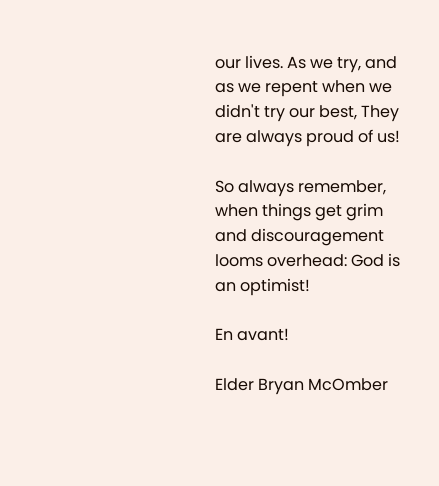our lives. As we try, and as we repent when we didn't try our best, They are always proud of us!

So always remember, when things get grim and discouragement looms overhead: God is an optimist!

En avant!

Elder Bryan McOmber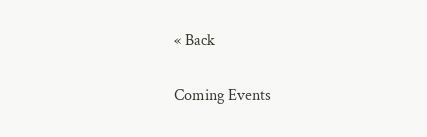« Back

Coming Events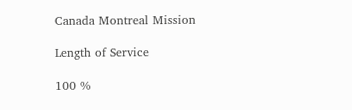Canada Montreal Mission

Length of Service

100 %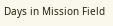Days in Mission Field